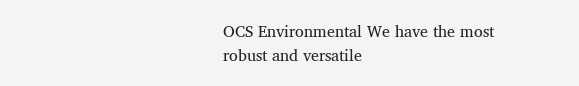OCS Environmental We have the most robust and versatile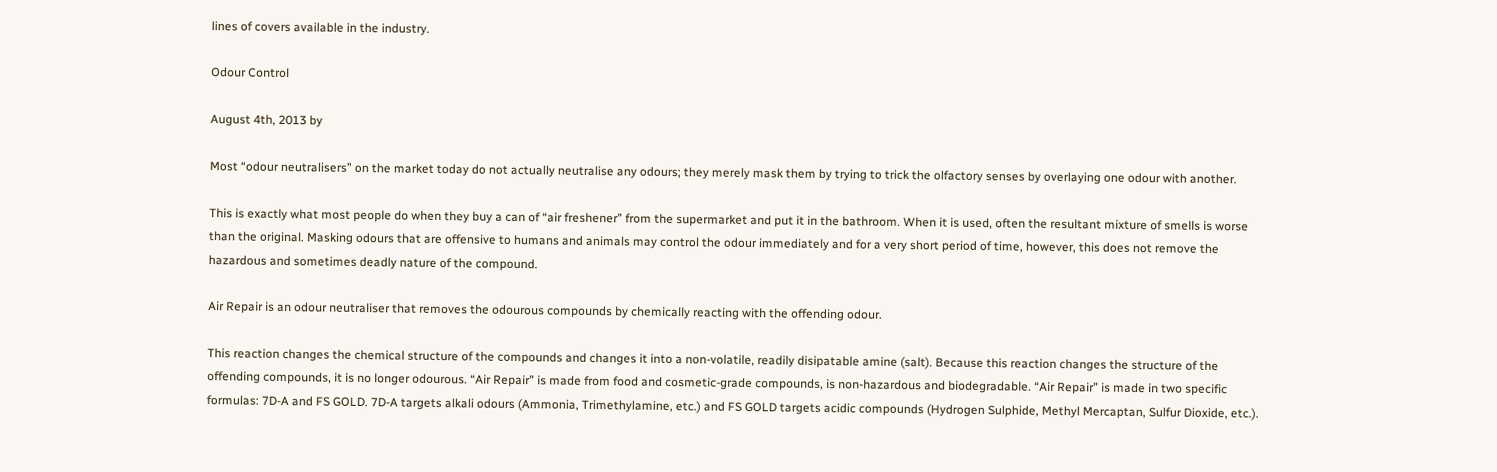lines of covers available in the industry.

Odour Control

August 4th, 2013 by

Most “odour neutralisers” on the market today do not actually neutralise any odours; they merely mask them by trying to trick the olfactory senses by overlaying one odour with another.

This is exactly what most people do when they buy a can of “air freshener” from the supermarket and put it in the bathroom. When it is used, often the resultant mixture of smells is worse than the original. Masking odours that are offensive to humans and animals may control the odour immediately and for a very short period of time, however, this does not remove the hazardous and sometimes deadly nature of the compound.

Air Repair is an odour neutraliser that removes the odourous compounds by chemically reacting with the offending odour.

This reaction changes the chemical structure of the compounds and changes it into a non-volatile, readily disipatable amine (salt). Because this reaction changes the structure of the offending compounds, it is no longer odourous. “Air Repair” is made from food and cosmetic-grade compounds, is non-hazardous and biodegradable. “Air Repair” is made in two specific formulas: 7D-A and FS GOLD. 7D-A targets alkali odours (Ammonia, Trimethylamine, etc.) and FS GOLD targets acidic compounds (Hydrogen Sulphide, Methyl Mercaptan, Sulfur Dioxide, etc.).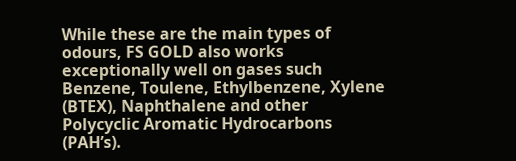While these are the main types of odours, FS GOLD also works exceptionally well on gases such Benzene, Toulene, Ethylbenzene, Xylene (BTEX), Naphthalene and other Polycyclic Aromatic Hydrocarbons (PAH’s).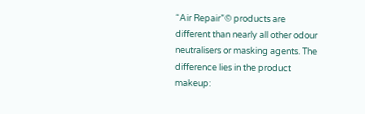“Air Repair”© products are different than nearly all other odour neutralisers or masking agents. The difference lies in the product makeup: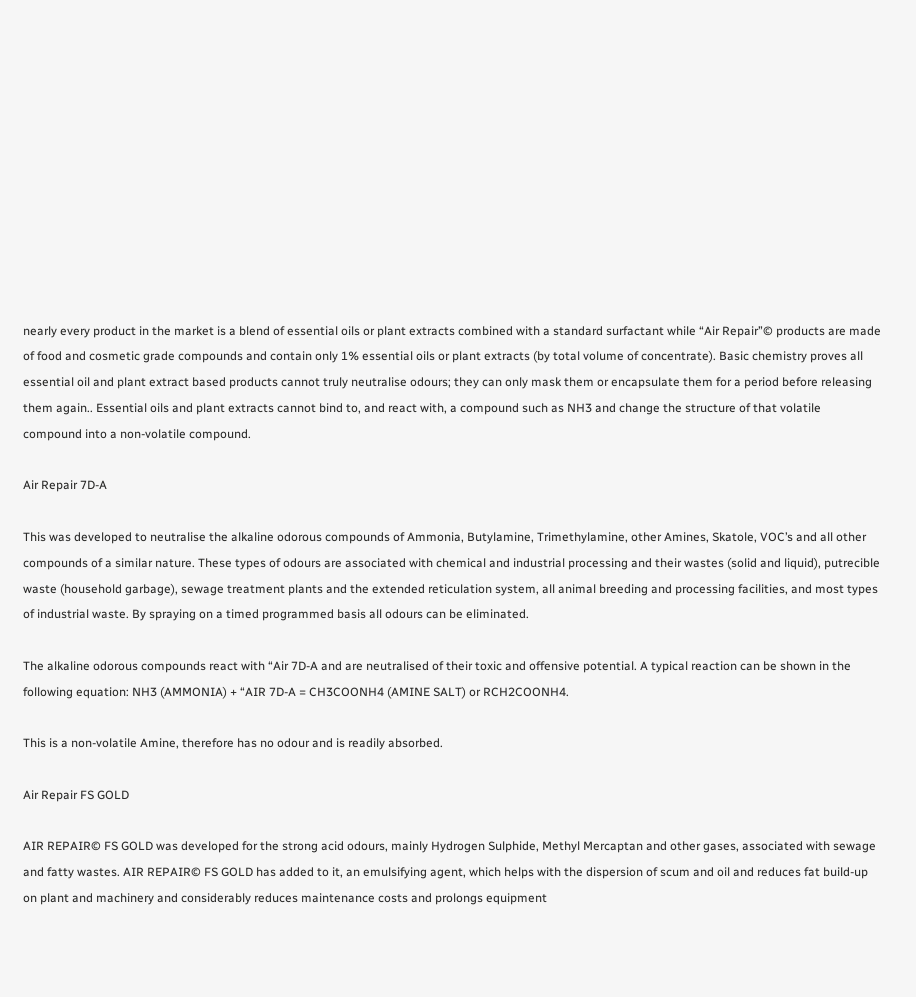nearly every product in the market is a blend of essential oils or plant extracts combined with a standard surfactant while “Air Repair”© products are made of food and cosmetic grade compounds and contain only 1% essential oils or plant extracts (by total volume of concentrate). Basic chemistry proves all essential oil and plant extract based products cannot truly neutralise odours; they can only mask them or encapsulate them for a period before releasing them again.. Essential oils and plant extracts cannot bind to, and react with, a compound such as NH3 and change the structure of that volatile compound into a non-volatile compound.

Air Repair 7D-A

This was developed to neutralise the alkaline odorous compounds of Ammonia, Butylamine, Trimethylamine, other Amines, Skatole, VOC’s and all other compounds of a similar nature. These types of odours are associated with chemical and industrial processing and their wastes (solid and liquid), putrecible waste (household garbage), sewage treatment plants and the extended reticulation system, all animal breeding and processing facilities, and most types of industrial waste. By spraying on a timed programmed basis all odours can be eliminated.

The alkaline odorous compounds react with “Air 7D-A and are neutralised of their toxic and offensive potential. A typical reaction can be shown in the following equation: NH3 (AMMONIA) + “AIR 7D-A = CH3COONH4 (AMINE SALT) or RCH2COONH4.

This is a non-volatile Amine, therefore has no odour and is readily absorbed.

Air Repair FS GOLD

AIR REPAIR© FS GOLD was developed for the strong acid odours, mainly Hydrogen Sulphide, Methyl Mercaptan and other gases, associated with sewage and fatty wastes. AIR REPAIR© FS GOLD has added to it, an emulsifying agent, which helps with the dispersion of scum and oil and reduces fat build-up on plant and machinery and considerably reduces maintenance costs and prolongs equipment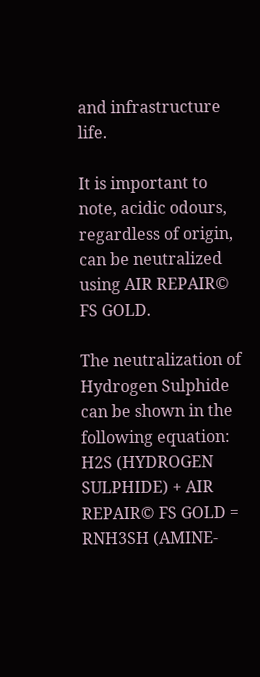and infrastructure life.

It is important to note, acidic odours, regardless of origin, can be neutralized using AIR REPAIR© FS GOLD.

The neutralization of Hydrogen Sulphide can be shown in the following equation: H2S (HYDROGEN SULPHIDE) + AIR REPAIR© FS GOLD = RNH3SH (AMINE-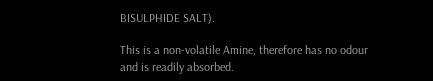BISULPHIDE SALT).

This is a non-volatile Amine, therefore has no odour and is readily absorbed.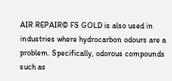AIR REPAIR© FS GOLD is also used in industries where hydrocarbon odours are a problem. Specifically, odorous compounds such as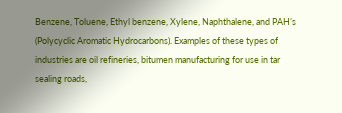Benzene, Toluene, Ethyl benzene, Xylene, Naphthalene, and PAH’s (Polycyclic Aromatic Hydrocarbons). Examples of these types of industries are oil refineries, bitumen manufacturing for use in tar sealing roads,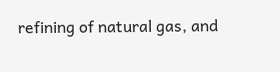refining of natural gas, and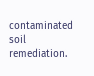contaminated soil remediation.